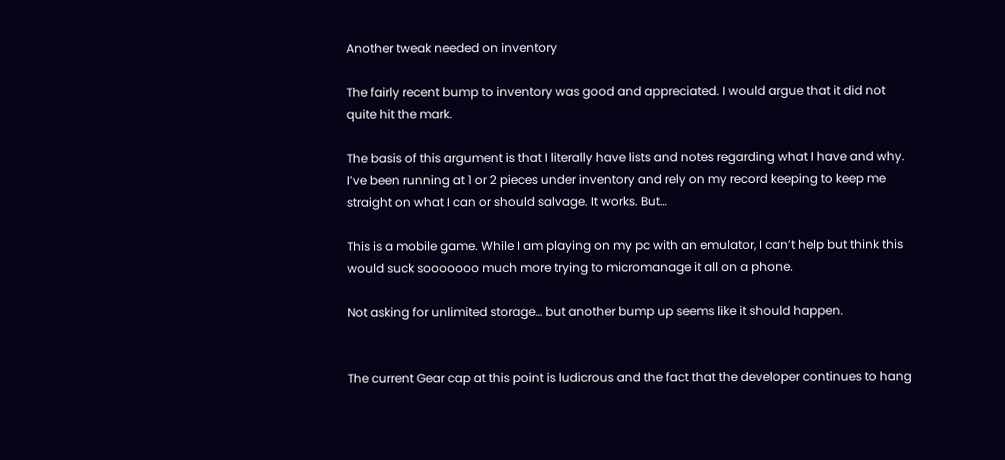Another tweak needed on inventory

The fairly recent bump to inventory was good and appreciated. I would argue that it did not quite hit the mark.

The basis of this argument is that I literally have lists and notes regarding what I have and why. I’ve been running at 1 or 2 pieces under inventory and rely on my record keeping to keep me straight on what I can or should salvage. It works. But…

This is a mobile game. While I am playing on my pc with an emulator, I can’t help but think this would suck sooooooo much more trying to micromanage it all on a phone.

Not asking for unlimited storage… but another bump up seems like it should happen.


The current Gear cap at this point is ludicrous and the fact that the developer continues to hang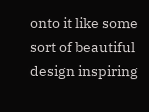onto it like some sort of beautiful design inspiring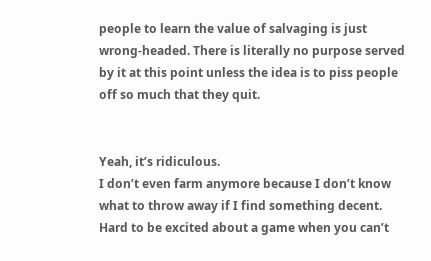people to learn the value of salvaging is just wrong-headed. There is literally no purpose served by it at this point unless the idea is to piss people off so much that they quit.


Yeah, it’s ridiculous.
I don’t even farm anymore because I don’t know what to throw away if I find something decent.
Hard to be excited about a game when you can’t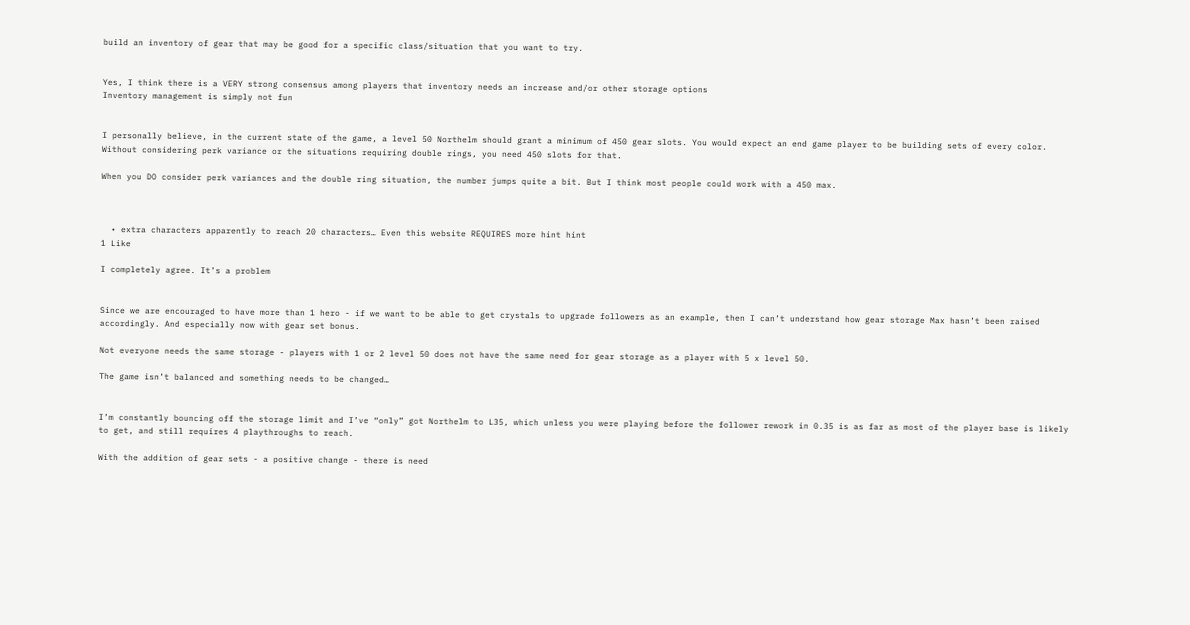build an inventory of gear that may be good for a specific class/situation that you want to try.


Yes, I think there is a VERY strong consensus among players that inventory needs an increase and/or other storage options
Inventory management is simply not fun


I personally believe, in the current state of the game, a level 50 Northelm should grant a minimum of 450 gear slots. You would expect an end game player to be building sets of every color. Without considering perk variance or the situations requiring double rings, you need 450 slots for that.

When you DO consider perk variances and the double ring situation, the number jumps quite a bit. But I think most people could work with a 450 max.



  • extra characters apparently to reach 20 characters… Even this website REQUIRES more hint hint
1 Like

I completely agree. It’s a problem


Since we are encouraged to have more than 1 hero - if we want to be able to get crystals to upgrade followers as an example, then I can’t understand how gear storage Max hasn’t been raised accordingly. And especially now with gear set bonus.

Not everyone needs the same storage - players with 1 or 2 level 50 does not have the same need for gear storage as a player with 5 x level 50.

The game isn’t balanced and something needs to be changed…


I’m constantly bouncing off the storage limit and I’ve “only” got Northelm to L35, which unless you were playing before the follower rework in 0.35 is as far as most of the player base is likely to get, and still requires 4 playthroughs to reach.

With the addition of gear sets - a positive change - there is need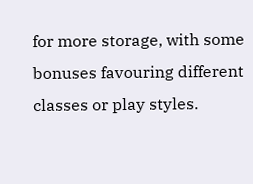for more storage, with some bonuses favouring different classes or play styles.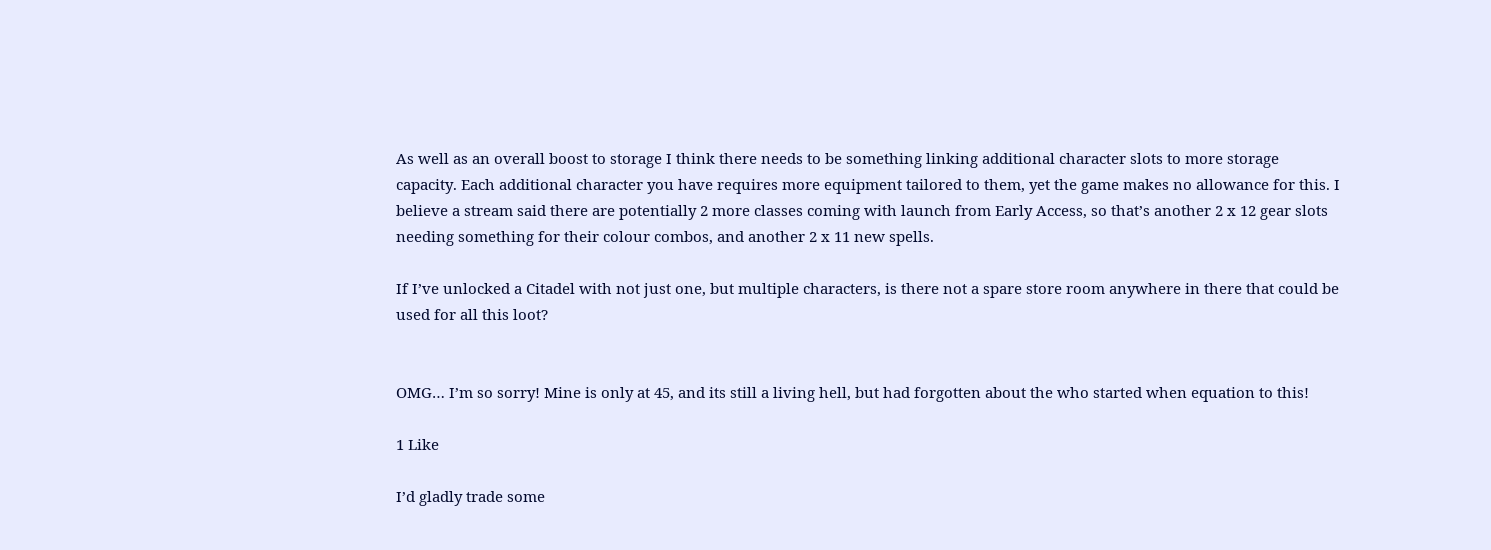As well as an overall boost to storage I think there needs to be something linking additional character slots to more storage capacity. Each additional character you have requires more equipment tailored to them, yet the game makes no allowance for this. I believe a stream said there are potentially 2 more classes coming with launch from Early Access, so that’s another 2 x 12 gear slots needing something for their colour combos, and another 2 x 11 new spells.

If I’ve unlocked a Citadel with not just one, but multiple characters, is there not a spare store room anywhere in there that could be used for all this loot?


OMG… I’m so sorry! Mine is only at 45, and its still a living hell, but had forgotten about the who started when equation to this!

1 Like

I’d gladly trade some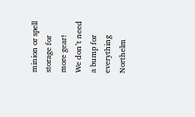minion or spell storage for more gear!
We don’t need a bump for everything Northelm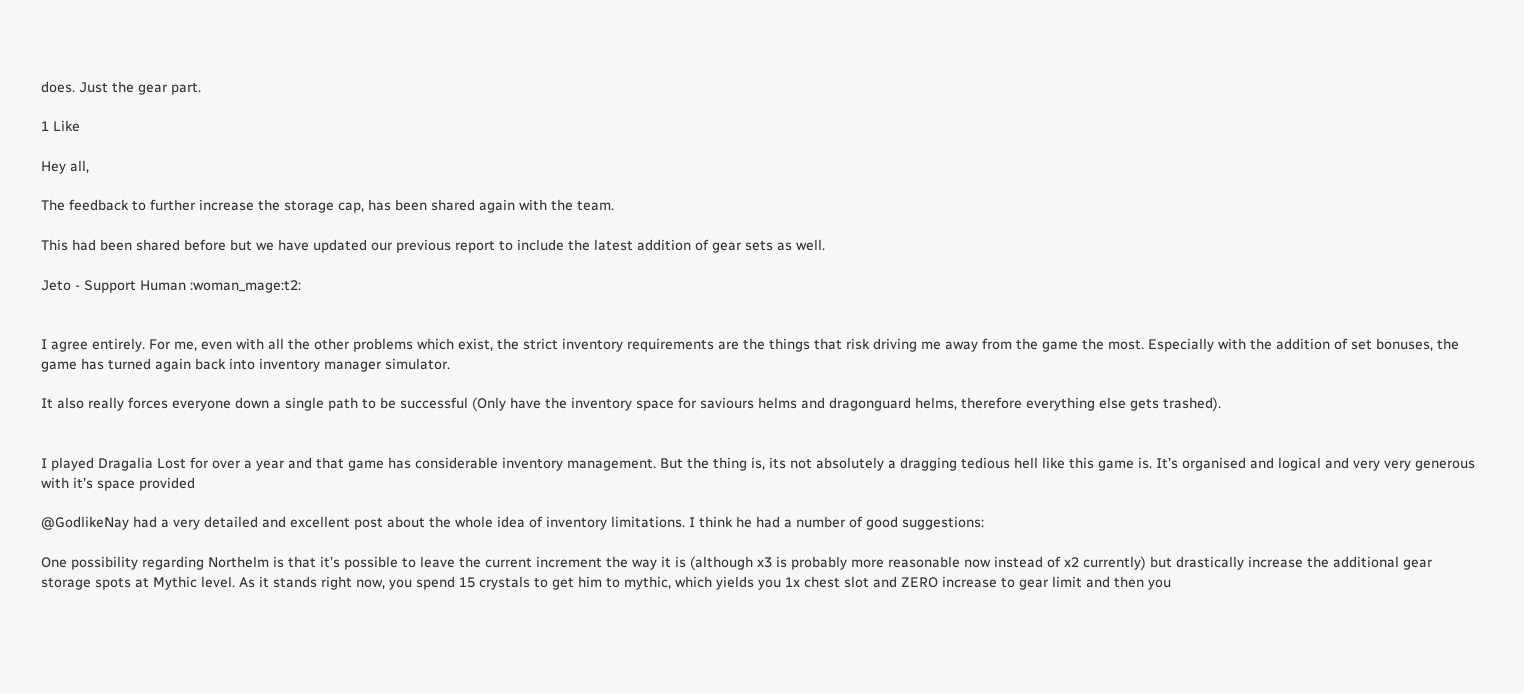does. Just the gear part.

1 Like

Hey all,

The feedback to further increase the storage cap, has been shared again with the team.

This had been shared before but we have updated our previous report to include the latest addition of gear sets as well.

Jeto - Support Human :woman_mage:t2:


I agree entirely. For me, even with all the other problems which exist, the strict inventory requirements are the things that risk driving me away from the game the most. Especially with the addition of set bonuses, the game has turned again back into inventory manager simulator.

It also really forces everyone down a single path to be successful (Only have the inventory space for saviours helms and dragonguard helms, therefore everything else gets trashed).


I played Dragalia Lost for over a year and that game has considerable inventory management. But the thing is, its not absolutely a dragging tedious hell like this game is. It’s organised and logical and very very generous with it’s space provided

@GodlikeNay had a very detailed and excellent post about the whole idea of inventory limitations. I think he had a number of good suggestions:

One possibility regarding Northelm is that it’s possible to leave the current increment the way it is (although x3 is probably more reasonable now instead of x2 currently) but drastically increase the additional gear storage spots at Mythic level. As it stands right now, you spend 15 crystals to get him to mythic, which yields you 1x chest slot and ZERO increase to gear limit and then you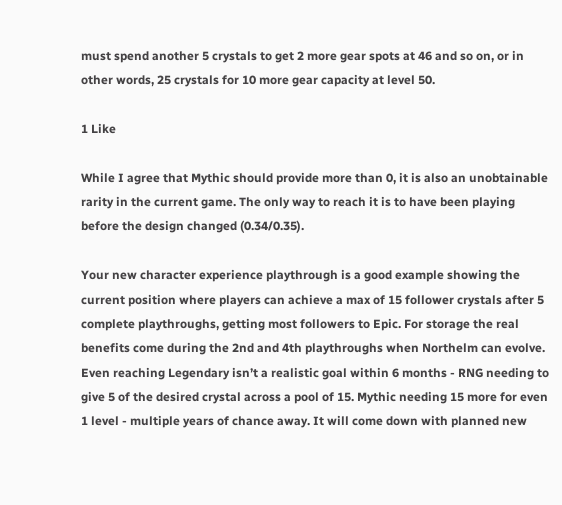must spend another 5 crystals to get 2 more gear spots at 46 and so on, or in other words, 25 crystals for 10 more gear capacity at level 50.

1 Like

While I agree that Mythic should provide more than 0, it is also an unobtainable rarity in the current game. The only way to reach it is to have been playing before the design changed (0.34/0.35).

Your new character experience playthrough is a good example showing the current position where players can achieve a max of 15 follower crystals after 5 complete playthroughs, getting most followers to Epic. For storage the real benefits come during the 2nd and 4th playthroughs when Northelm can evolve. Even reaching Legendary isn’t a realistic goal within 6 months - RNG needing to give 5 of the desired crystal across a pool of 15. Mythic needing 15 more for even 1 level - multiple years of chance away. It will come down with planned new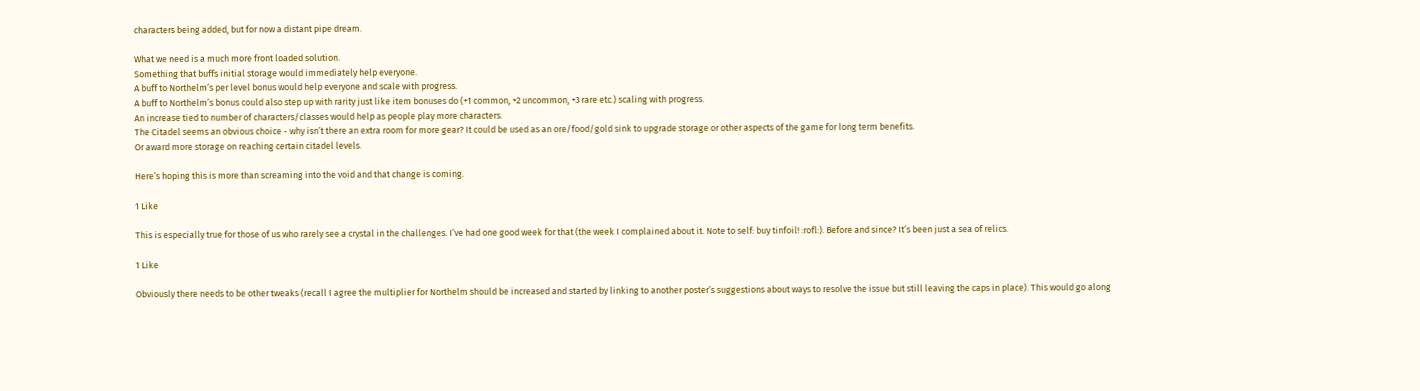characters being added, but for now a distant pipe dream.

What we need is a much more front loaded solution.
Something that buffs initial storage would immediately help everyone.
A buff to Northelm’s per level bonus would help everyone and scale with progress.
A buff to Northelm’s bonus could also step up with rarity just like item bonuses do (+1 common, +2 uncommon, +3 rare etc.) scaling with progress.
An increase tied to number of characters/classes would help as people play more characters.
The Citadel seems an obvious choice - why isn’t there an extra room for more gear? It could be used as an ore/food/gold sink to upgrade storage or other aspects of the game for long term benefits.
Or award more storage on reaching certain citadel levels.

Here’s hoping this is more than screaming into the void and that change is coming.

1 Like

This is especially true for those of us who rarely see a crystal in the challenges. I’ve had one good week for that (the week I complained about it. Note to self: buy tinfoil! :rofl:). Before and since? It’s been just a sea of relics.

1 Like

Obviously there needs to be other tweaks (recall I agree the multiplier for Northelm should be increased and started by linking to another poster’s suggestions about ways to resolve the issue but still leaving the caps in place). This would go along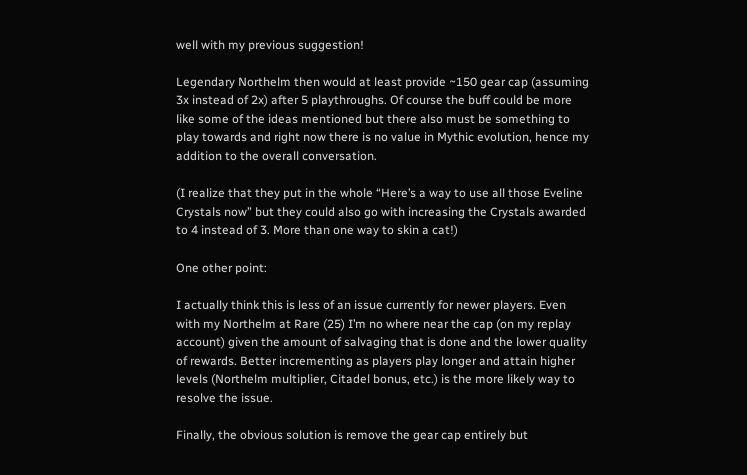well with my previous suggestion!

Legendary Northelm then would at least provide ~150 gear cap (assuming 3x instead of 2x) after 5 playthroughs. Of course the buff could be more like some of the ideas mentioned but there also must be something to play towards and right now there is no value in Mythic evolution, hence my addition to the overall conversation.

(I realize that they put in the whole “Here’s a way to use all those Eveline Crystals now” but they could also go with increasing the Crystals awarded to 4 instead of 3. More than one way to skin a cat!)

One other point:

I actually think this is less of an issue currently for newer players. Even with my Northelm at Rare (25) I’m no where near the cap (on my replay account) given the amount of salvaging that is done and the lower quality of rewards. Better incrementing as players play longer and attain higher levels (Northelm multiplier, Citadel bonus, etc.) is the more likely way to resolve the issue.

Finally, the obvious solution is remove the gear cap entirely but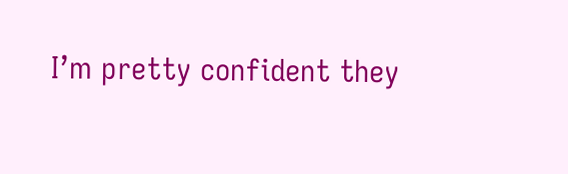I’m pretty confident they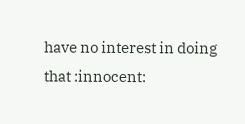have no interest in doing that :innocent: